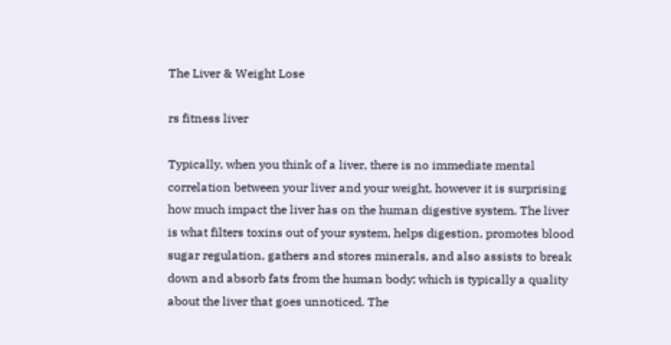The Liver & Weight Lose

rs fitness liver

Typically, when you think of a liver, there is no immediate mental correlation between your liver and your weight, however it is surprising how much impact the liver has on the human digestive system. The liver is what filters toxins out of your system, helps digestion, promotes blood sugar regulation, gathers and stores minerals, and also assists to break down and absorb fats from the human body; which is typically a quality about the liver that goes unnoticed. The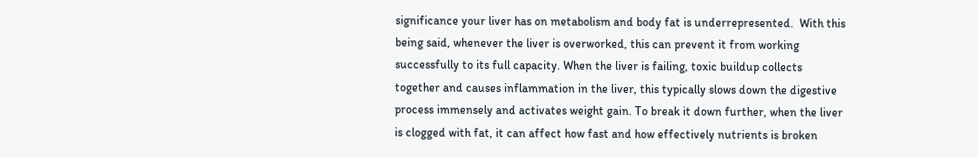significance your liver has on metabolism and body fat is underrepresented.  With this being said, whenever the liver is overworked, this can prevent it from working successfully to its full capacity. When the liver is failing, toxic buildup collects together and causes inflammation in the liver, this typically slows down the digestive process immensely and activates weight gain. To break it down further, when the liver is clogged with fat, it can affect how fast and how effectively nutrients is broken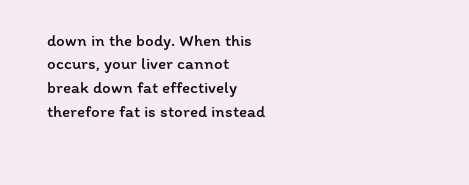down in the body. When this occurs, your liver cannot break down fat effectively therefore fat is stored instead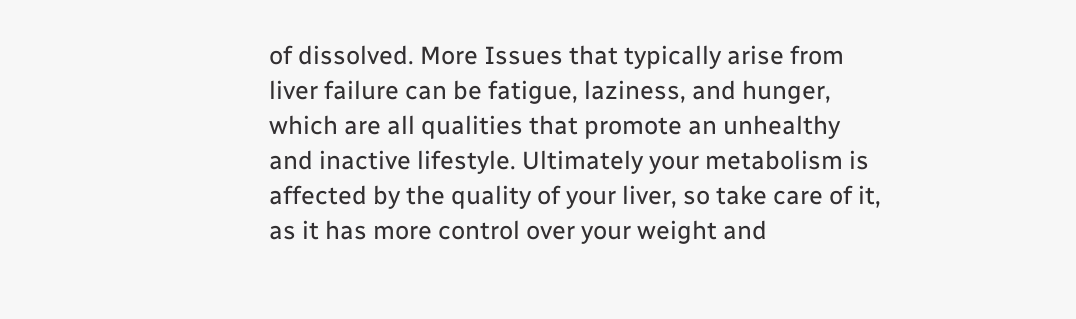of dissolved. More Issues that typically arise from liver failure can be fatigue, laziness, and hunger, which are all qualities that promote an unhealthy and inactive lifestyle. Ultimately your metabolism is affected by the quality of your liver, so take care of it, as it has more control over your weight and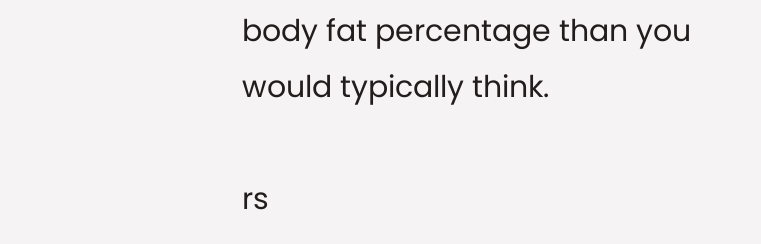body fat percentage than you would typically think.

rs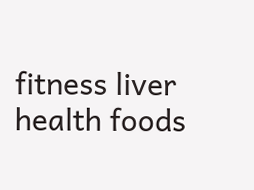fitness liver health foods